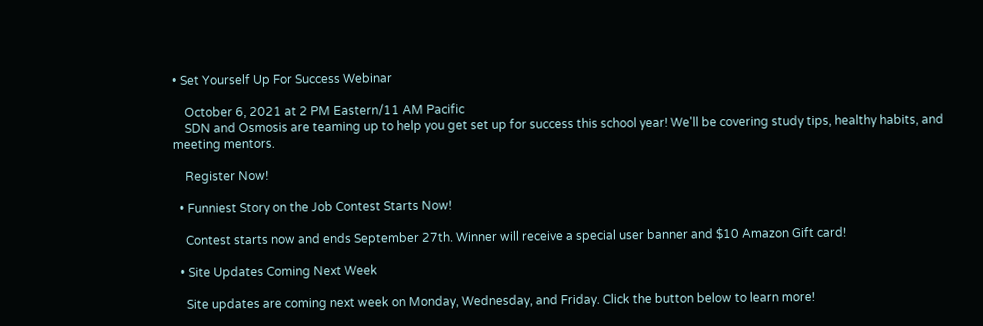• Set Yourself Up For Success Webinar

    October 6, 2021 at 2 PM Eastern/11 AM Pacific
    SDN and Osmosis are teaming up to help you get set up for success this school year! We'll be covering study tips, healthy habits, and meeting mentors.

    Register Now!

  • Funniest Story on the Job Contest Starts Now!

    Contest starts now and ends September 27th. Winner will receive a special user banner and $10 Amazon Gift card!

  • Site Updates Coming Next Week

    Site updates are coming next week on Monday, Wednesday, and Friday. Click the button below to learn more!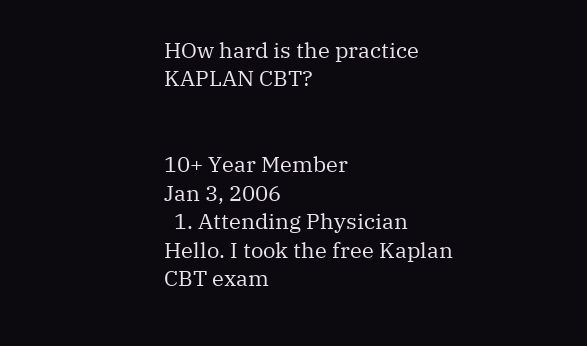HOw hard is the practice KAPLAN CBT?


10+ Year Member
Jan 3, 2006
  1. Attending Physician
Hello. I took the free Kaplan CBT exam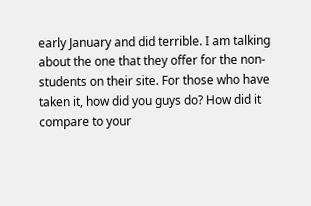early January and did terrible. I am talking about the one that they offer for the non-students on their site. For those who have taken it, how did you guys do? How did it compare to your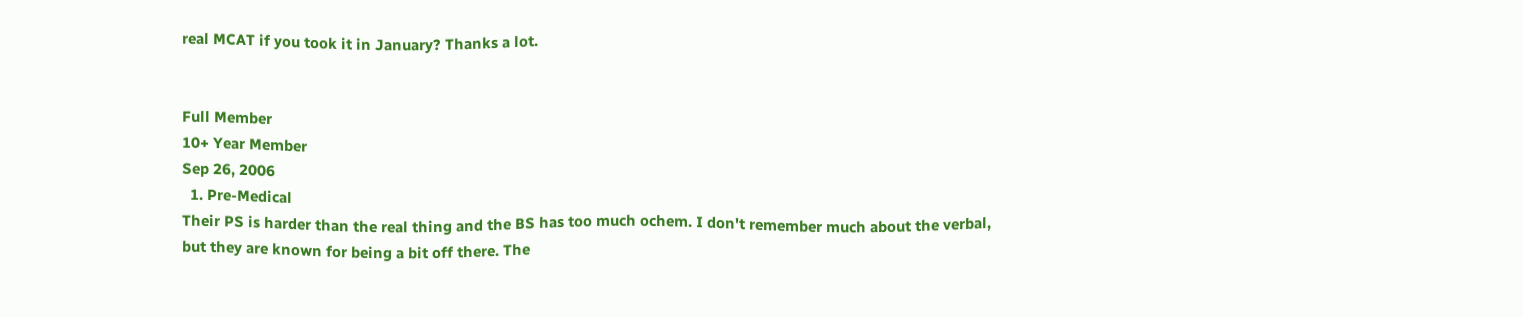real MCAT if you took it in January? Thanks a lot.


Full Member
10+ Year Member
Sep 26, 2006
  1. Pre-Medical
Their PS is harder than the real thing and the BS has too much ochem. I don't remember much about the verbal, but they are known for being a bit off there. The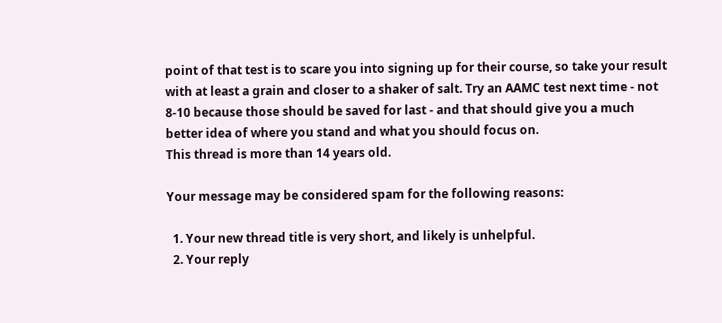point of that test is to scare you into signing up for their course, so take your result with at least a grain and closer to a shaker of salt. Try an AAMC test next time - not 8-10 because those should be saved for last - and that should give you a much better idea of where you stand and what you should focus on.
This thread is more than 14 years old.

Your message may be considered spam for the following reasons:

  1. Your new thread title is very short, and likely is unhelpful.
  2. Your reply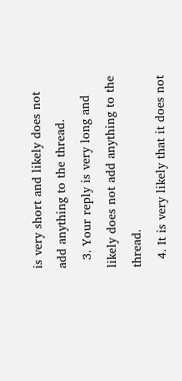is very short and likely does not add anything to the thread.
  3. Your reply is very long and likely does not add anything to the thread.
  4. It is very likely that it does not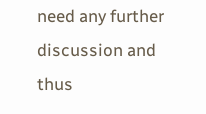need any further discussion and thus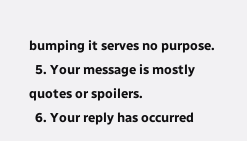bumping it serves no purpose.
  5. Your message is mostly quotes or spoilers.
  6. Your reply has occurred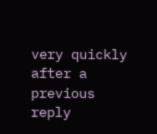very quickly after a previous reply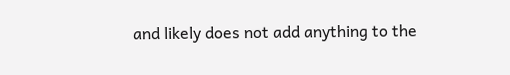and likely does not add anything to the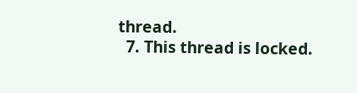thread.
  7. This thread is locked.